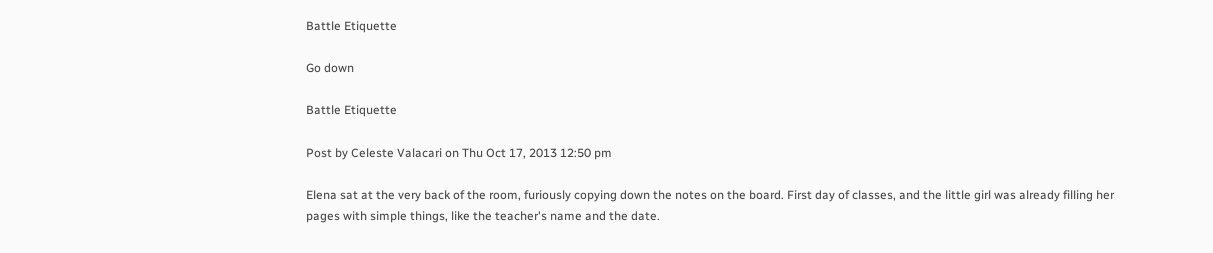Battle Etiquette

Go down

Battle Etiquette

Post by Celeste Valacari on Thu Oct 17, 2013 12:50 pm

Elena sat at the very back of the room, furiously copying down the notes on the board. First day of classes, and the little girl was already filling her pages with simple things, like the teacher's name and the date.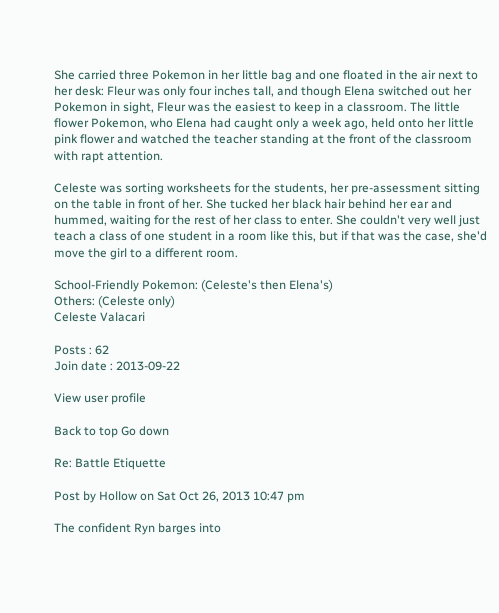She carried three Pokemon in her little bag and one floated in the air next to her desk: Fleur was only four inches tall, and though Elena switched out her Pokemon in sight, Fleur was the easiest to keep in a classroom. The little flower Pokemon, who Elena had caught only a week ago, held onto her little pink flower and watched the teacher standing at the front of the classroom with rapt attention.

Celeste was sorting worksheets for the students, her pre-assessment sitting on the table in front of her. She tucked her black hair behind her ear and hummed, waiting for the rest of her class to enter. She couldn't very well just teach a class of one student in a room like this, but if that was the case, she'd move the girl to a different room.

School-Friendly Pokemon: (Celeste's then Elena's)
Others: (Celeste only)
Celeste Valacari

Posts : 62
Join date : 2013-09-22

View user profile

Back to top Go down

Re: Battle Etiquette

Post by Hollow on Sat Oct 26, 2013 10:47 pm

The confident Ryn barges into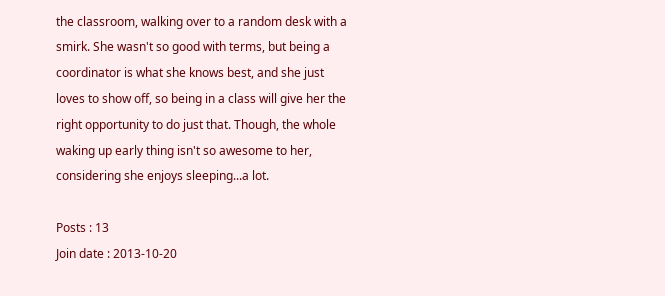the classroom, walking over to a random desk with a smirk. She wasn't so good with terms, but being a coordinator is what she knows best, and she just loves to show off, so being in a class will give her the right opportunity to do just that. Though, the whole waking up early thing isn't so awesome to her, considering she enjoys sleeping...a lot.

Posts : 13
Join date : 2013-10-20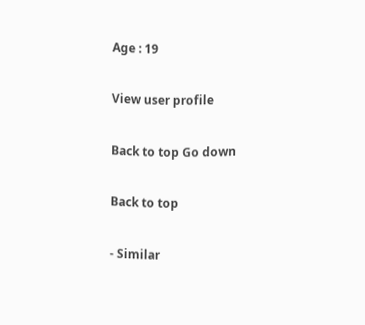Age : 19

View user profile

Back to top Go down

Back to top

- Similar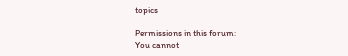topics

Permissions in this forum:
You cannot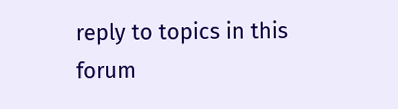reply to topics in this forum